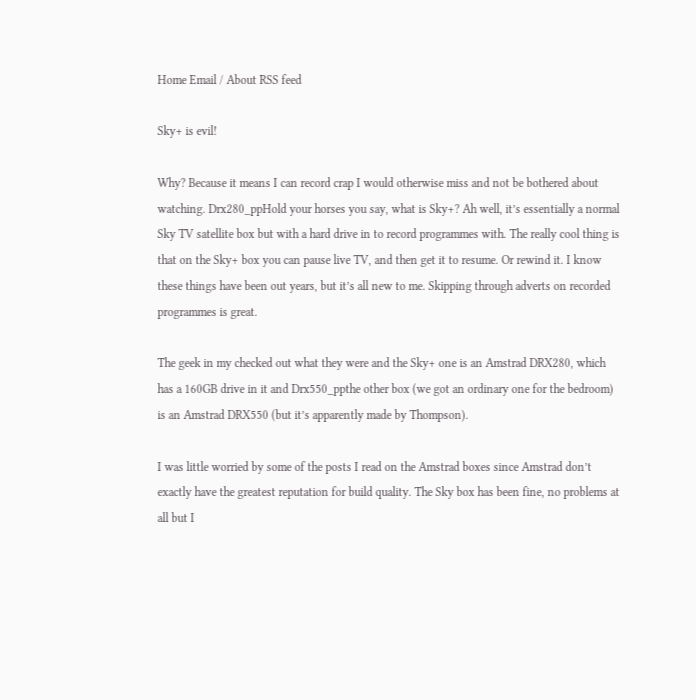Home Email / About RSS feed

Sky+ is evil!

Why? Because it means I can record crap I would otherwise miss and not be bothered about watching. Drx280_ppHold your horses you say, what is Sky+? Ah well, it’s essentially a normal Sky TV satellite box but with a hard drive in to record programmes with. The really cool thing is that on the Sky+ box you can pause live TV, and then get it to resume. Or rewind it. I know these things have been out years, but it’s all new to me. Skipping through adverts on recorded programmes is great.

The geek in my checked out what they were and the Sky+ one is an Amstrad DRX280, which has a 160GB drive in it and Drx550_ppthe other box (we got an ordinary one for the bedroom) is an Amstrad DRX550 (but it’s apparently made by Thompson).

I was little worried by some of the posts I read on the Amstrad boxes since Amstrad don’t exactly have the greatest reputation for build quality. The Sky box has been fine, no problems at all but I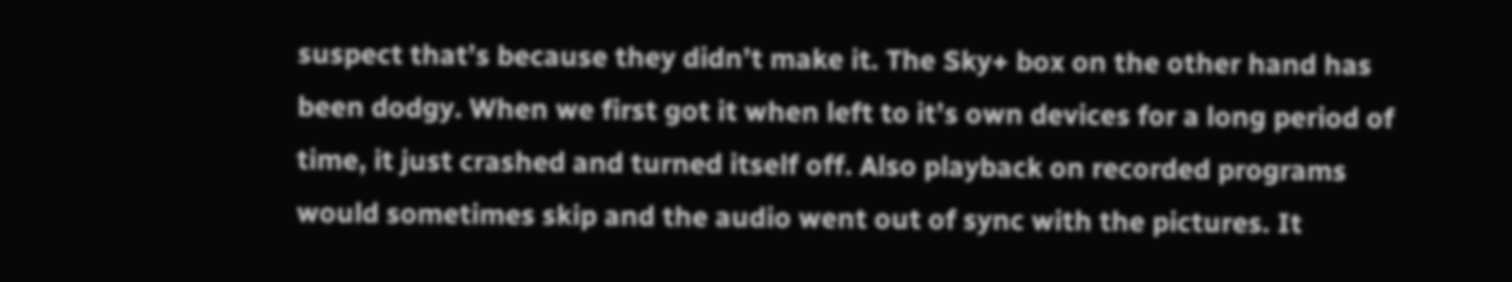suspect that’s because they didn’t make it. The Sky+ box on the other hand has been dodgy. When we first got it when left to it’s own devices for a long period of time, it just crashed and turned itself off. Also playback on recorded programs would sometimes skip and the audio went out of sync with the pictures. It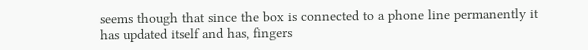seems though that since the box is connected to a phone line permanently it has updated itself and has, fingers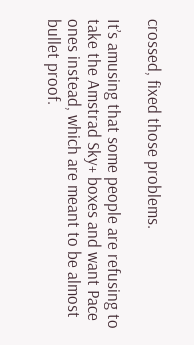crossed, fixed those problems.

It’s amusing that some people are refusing to take the Amstrad Sky+ boxes and want Pace ones instead, which are meant to be almost bullet proof.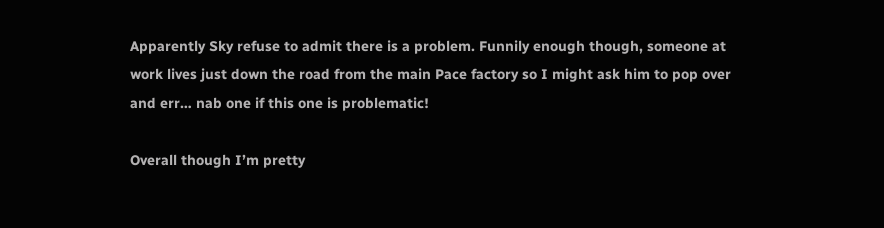Apparently Sky refuse to admit there is a problem. Funnily enough though, someone at work lives just down the road from the main Pace factory so I might ask him to pop over and err… nab one if this one is problematic!

Overall though I’m pretty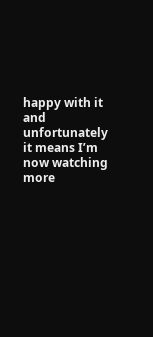happy with it and unfortunately it means I’m now watching more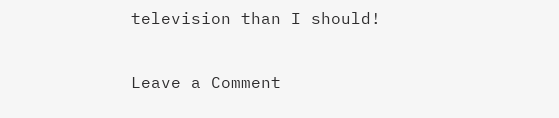television than I should!

Leave a Comment